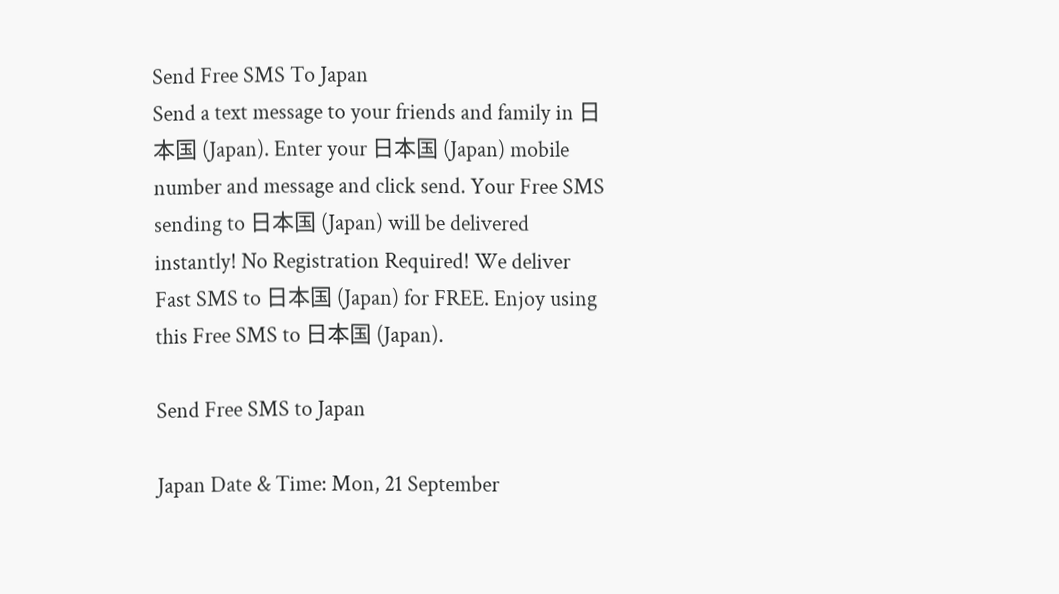Send Free SMS To Japan
Send a text message to your friends and family in 日本国 (Japan). Enter your 日本国 (Japan) mobile number and message and click send. Your Free SMS sending to 日本国 (Japan) will be delivered instantly! No Registration Required! We deliver Fast SMS to 日本国 (Japan) for FREE. Enjoy using this Free SMS to 日本国 (Japan).

Send Free SMS to Japan

Japan Date & Time: Mon, 21 September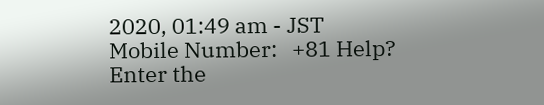2020, 01:49 am - JST
Mobile Number:   +81 Help?
Enter the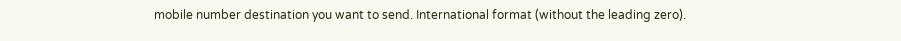mobile number destination you want to send. International format (without the leading zero).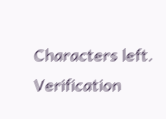Characters left.
Verification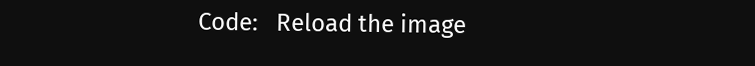Code:   Reload the image